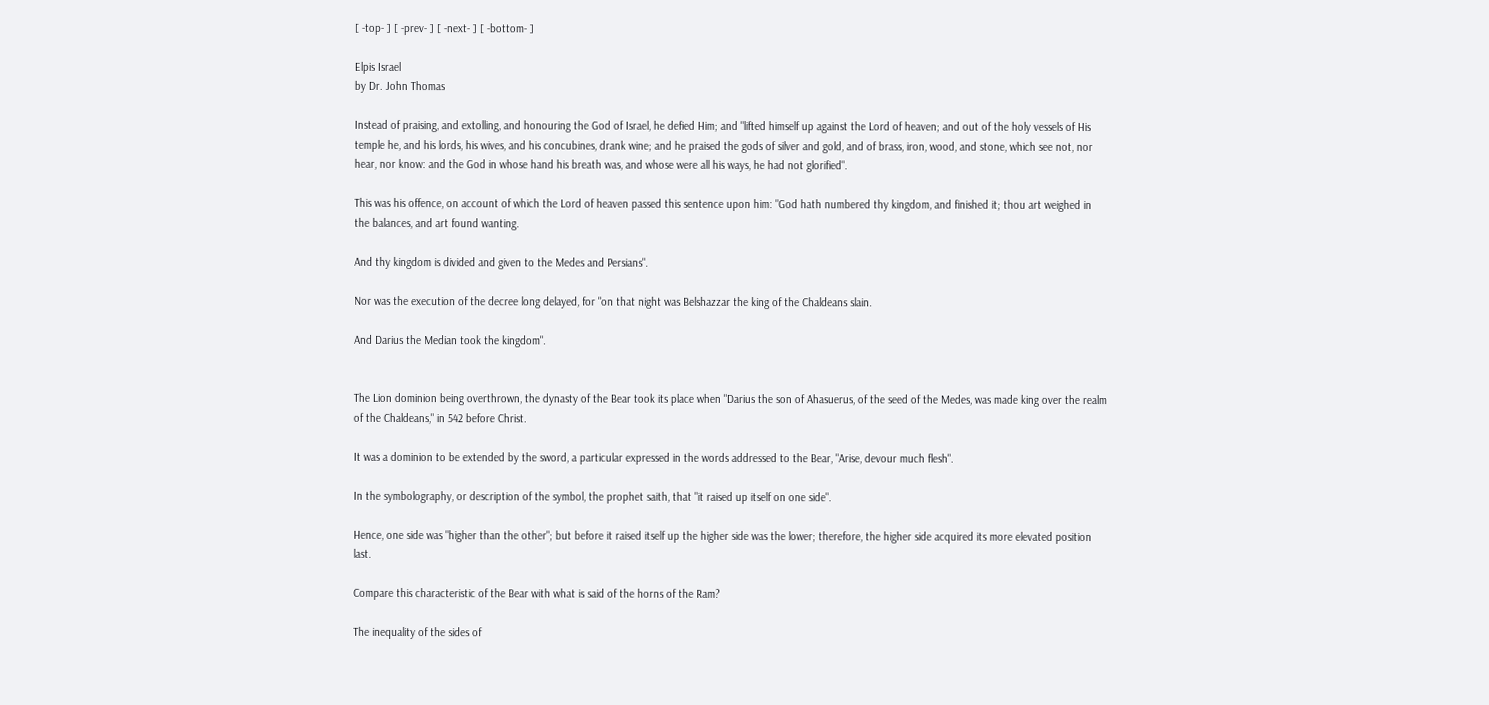[ -top- ] [ -prev- ] [ -next- ] [ -bottom- ]

Elpis Israel
by Dr. John Thomas

Instead of praising, and extolling, and honouring the God of Israel, he defied Him; and "lifted himself up against the Lord of heaven; and out of the holy vessels of His temple he, and his lords, his wives, and his concubines, drank wine; and he praised the gods of silver and gold, and of brass, iron, wood, and stone, which see not, nor hear, nor know: and the God in whose hand his breath was, and whose were all his ways, he had not glorified".

This was his offence, on account of which the Lord of heaven passed this sentence upon him: "God hath numbered thy kingdom, and finished it; thou art weighed in the balances, and art found wanting.

And thy kingdom is divided and given to the Medes and Persians".

Nor was the execution of the decree long delayed, for "on that night was Belshazzar the king of the Chaldeans slain.

And Darius the Median took the kingdom".


The Lion dominion being overthrown, the dynasty of the Bear took its place when "Darius the son of Ahasuerus, of the seed of the Medes, was made king over the realm of the Chaldeans," in 542 before Christ.

It was a dominion to be extended by the sword, a particular expressed in the words addressed to the Bear, "Arise, devour much flesh".

In the symbolography, or description of the symbol, the prophet saith, that "it raised up itself on one side".

Hence, one side was "higher than the other"; but before it raised itself up the higher side was the lower; therefore, the higher side acquired its more elevated position last.

Compare this characteristic of the Bear with what is said of the horns of the Ram?

The inequality of the sides of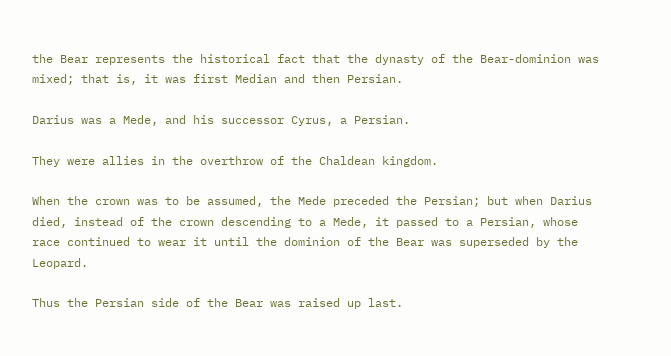the Bear represents the historical fact that the dynasty of the Bear-dominion was mixed; that is, it was first Median and then Persian.

Darius was a Mede, and his successor Cyrus, a Persian.

They were allies in the overthrow of the Chaldean kingdom.

When the crown was to be assumed, the Mede preceded the Persian; but when Darius died, instead of the crown descending to a Mede, it passed to a Persian, whose race continued to wear it until the dominion of the Bear was superseded by the Leopard.

Thus the Persian side of the Bear was raised up last.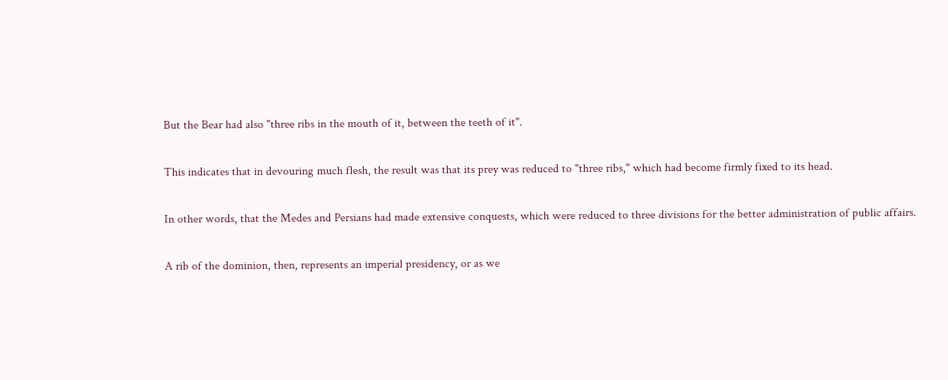But the Bear had also "three ribs in the mouth of it, between the teeth of it".

This indicates that in devouring much flesh, the result was that its prey was reduced to "three ribs," which had become firmly fixed to its head.

In other words, that the Medes and Persians had made extensive conquests, which were reduced to three divisions for the better administration of public affairs.

A rib of the dominion, then, represents an imperial presidency, or as we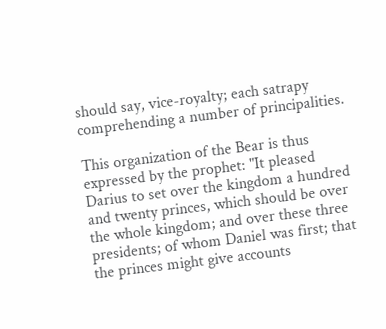should say, vice-royalty; each satrapy comprehending a number of principalities.

This organization of the Bear is thus expressed by the prophet: "It pleased Darius to set over the kingdom a hundred and twenty princes, which should be over the whole kingdom; and over these three presidents; of whom Daniel was first; that the princes might give accounts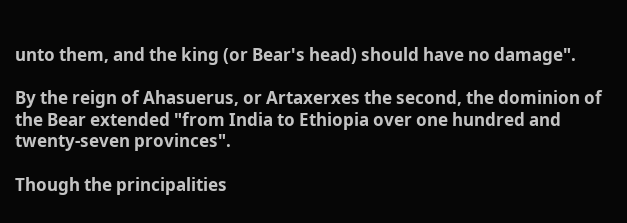unto them, and the king (or Bear's head) should have no damage".

By the reign of Ahasuerus, or Artaxerxes the second, the dominion of the Bear extended "from India to Ethiopia over one hundred and twenty-seven provinces".

Though the principalities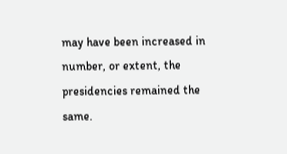may have been increased in number, or extent, the presidencies remained the same.